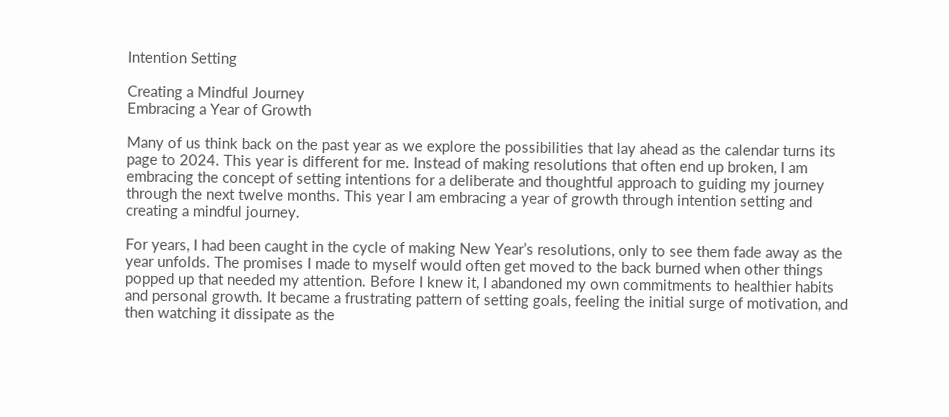Intention Setting

Creating a Mindful Journey
Embracing a Year of Growth

Many of us think back on the past year as we explore the possibilities that lay ahead as the calendar turns its page to 2024. This year is different for me. Instead of making resolutions that often end up broken, I am embracing the concept of setting intentions for a deliberate and thoughtful approach to guiding my journey through the next twelve months. This year I am embracing a year of growth through intention setting and creating a mindful journey.

For years, I had been caught in the cycle of making New Year’s resolutions, only to see them fade away as the year unfolds. The promises I made to myself would often get moved to the back burned when other things popped up that needed my attention. Before I knew it, I abandoned my own commitments to healthier habits and personal growth. It became a frustrating pattern of setting goals, feeling the initial surge of motivation, and then watching it dissipate as the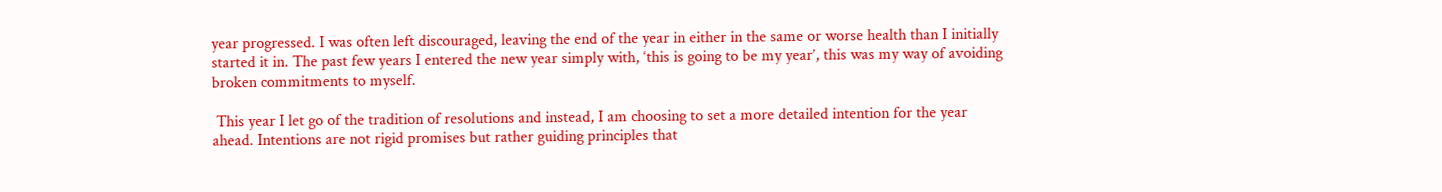year progressed. I was often left discouraged, leaving the end of the year in either in the same or worse health than I initially started it in. The past few years I entered the new year simply with, ‘this is going to be my year’, this was my way of avoiding broken commitments to myself.

 This year I let go of the tradition of resolutions and instead, I am choosing to set a more detailed intention for the year ahead. Intentions are not rigid promises but rather guiding principles that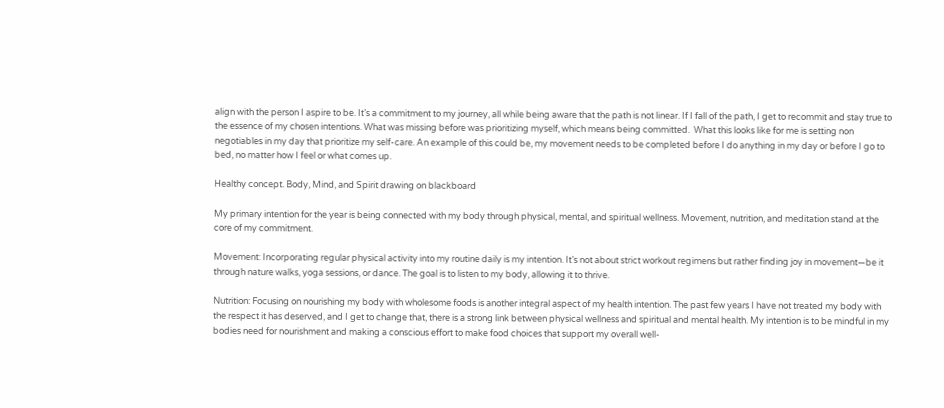align with the person I aspire to be. It’s a commitment to my journey, all while being aware that the path is not linear. If I fall of the path, I get to recommit and stay true to the essence of my chosen intentions. What was missing before was prioritizing myself, which means being committed.  What this looks like for me is setting non negotiables in my day that prioritize my self-care. An example of this could be, my movement needs to be completed before I do anything in my day or before I go to bed, no matter how I feel or what comes up.

Healthy concept. Body, Mind, and Spirit drawing on blackboard

My primary intention for the year is being connected with my body through physical, mental, and spiritual wellness. Movement, nutrition, and meditation stand at the core of my commitment.

Movement: Incorporating regular physical activity into my routine daily is my intention. It’s not about strict workout regimens but rather finding joy in movement—be it through nature walks, yoga sessions, or dance. The goal is to listen to my body, allowing it to thrive.

Nutrition: Focusing on nourishing my body with wholesome foods is another integral aspect of my health intention. The past few years I have not treated my body with the respect it has deserved, and I get to change that, there is a strong link between physical wellness and spiritual and mental health. My intention is to be mindful in my bodies need for nourishment and making a conscious effort to make food choices that support my overall well-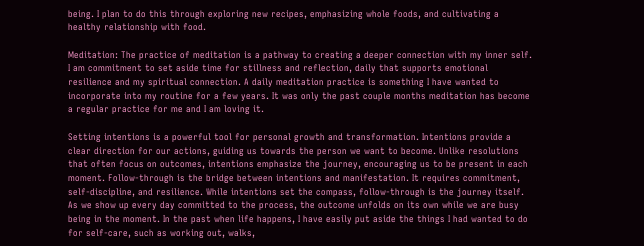being. I plan to do this through exploring new recipes, emphasizing whole foods, and cultivating a healthy relationship with food.

Meditation: The practice of meditation is a pathway to creating a deeper connection with my inner self. I am commitment to set aside time for stillness and reflection, daily that supports emotional resilience and my spiritual connection. A daily meditation practice is something I have wanted to incorporate into my routine for a few years. It was only the past couple months meditation has become a regular practice for me and I am loving it.

Setting intentions is a powerful tool for personal growth and transformation. Intentions provide a clear direction for our actions, guiding us towards the person we want to become. Unlike resolutions that often focus on outcomes, intentions emphasize the journey, encouraging us to be present in each moment. Follow-through is the bridge between intentions and manifestation. It requires commitment, self-discipline, and resilience. While intentions set the compass, follow-through is the journey itself. As we show up every day committed to the process, the outcome unfolds on its own while we are busy being in the moment. In the past when life happens, I have easily put aside the things I had wanted to do for self-care, such as working out, walks,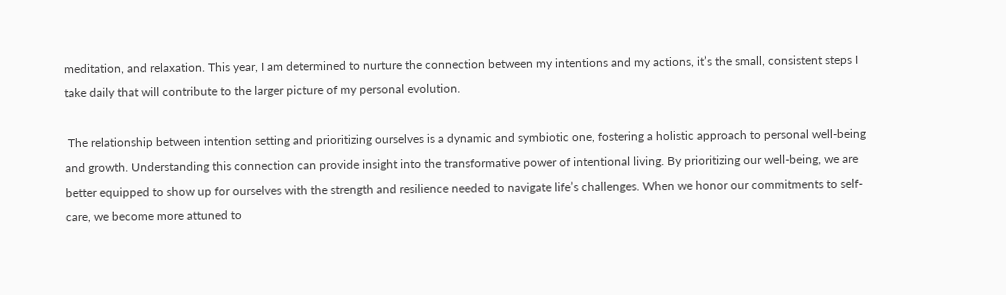meditation, and relaxation. This year, I am determined to nurture the connection between my intentions and my actions, it’s the small, consistent steps I take daily that will contribute to the larger picture of my personal evolution.

 The relationship between intention setting and prioritizing ourselves is a dynamic and symbiotic one, fostering a holistic approach to personal well-being and growth. Understanding this connection can provide insight into the transformative power of intentional living. By prioritizing our well-being, we are better equipped to show up for ourselves with the strength and resilience needed to navigate life’s challenges. When we honor our commitments to self-care, we become more attuned to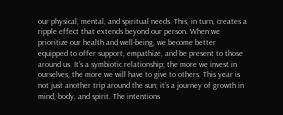our physical, mental, and spiritual needs. This, in turn, creates a ripple effect that extends beyond our person. When we prioritize our health and well-being, we become better equipped to offer support, empathize, and be present to those around us. It’s a symbiotic relationship; the more we invest in ourselves, the more we will have to give to others. This year is not just another trip around the sun; it’s a journey of growth in mind, body, and spirit. The intentions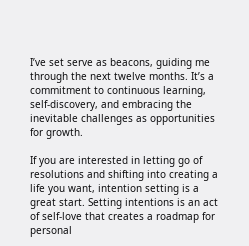I’ve set serve as beacons, guiding me through the next twelve months. It’s a commitment to continuous learning, self-discovery, and embracing the inevitable challenges as opportunities for growth.

If you are interested in letting go of resolutions and shifting into creating a life you want, intention setting is a great start. Setting intentions is an act of self-love that creates a roadmap for personal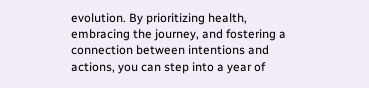evolution. By prioritizing health, embracing the journey, and fostering a connection between intentions and actions, you can step into a year of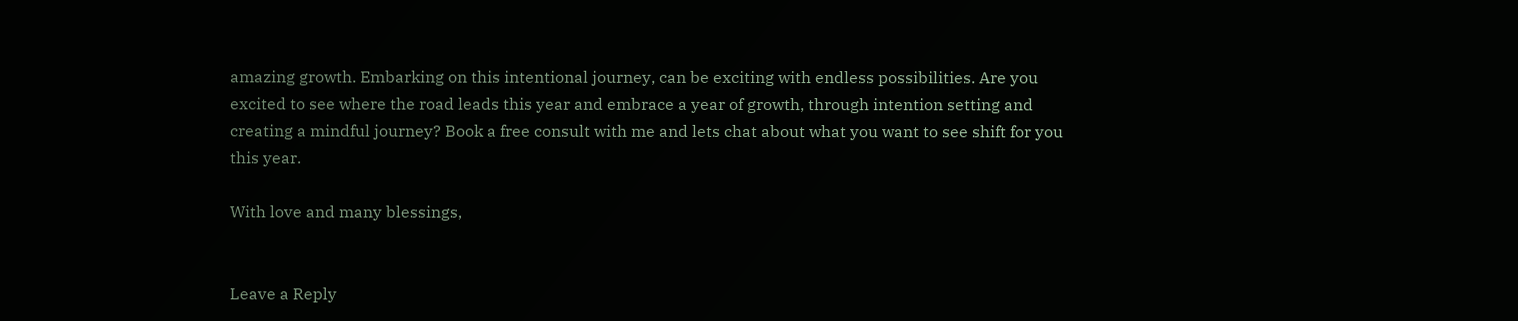amazing growth. Embarking on this intentional journey, can be exciting with endless possibilities. Are you excited to see where the road leads this year and embrace a year of growth, through intention setting and creating a mindful journey? Book a free consult with me and lets chat about what you want to see shift for you this year.

With love and many blessings,


Leave a Reply